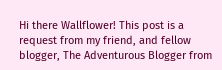Hi there Wallflower! This post is a request from my friend, and fellow blogger, The Adventurous Blogger from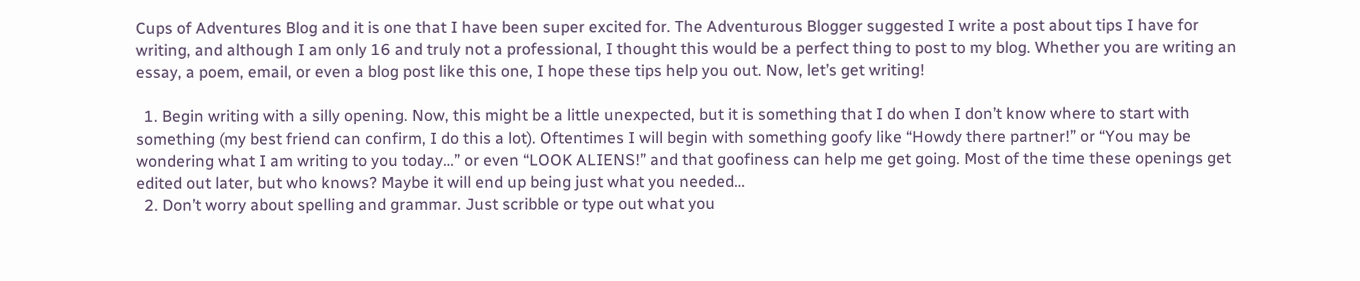Cups of Adventures Blog and it is one that I have been super excited for. The Adventurous Blogger suggested I write a post about tips I have for writing, and although I am only 16 and truly not a professional, I thought this would be a perfect thing to post to my blog. Whether you are writing an essay, a poem, email, or even a blog post like this one, I hope these tips help you out. Now, let’s get writing!

  1. Begin writing with a silly opening. Now, this might be a little unexpected, but it is something that I do when I don’t know where to start with something (my best friend can confirm, I do this a lot). Oftentimes I will begin with something goofy like “Howdy there partner!” or “You may be wondering what I am writing to you today…” or even “LOOK ALIENS!” and that goofiness can help me get going. Most of the time these openings get edited out later, but who knows? Maybe it will end up being just what you needed…
  2. Don’t worry about spelling and grammar. Just scribble or type out what you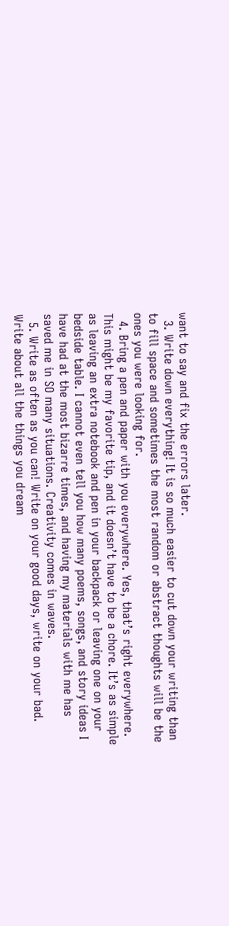want to say and fix the errors later.
  3. Write down everything! It is so much easier to cut down your writing than to fill space and sometimes the most random or abstract thoughts will be the ones you were looking for.
  4. Bring a pen and paper with you everywhere. Yes, that’s right everywhere. This might be my favorite tip, and it doesn’t have to be a chore. It’s as simple as leaving an extra notebook and pen in your backpack or leaving one on your bedside table. I cannot even tell you how many poems, songs, and story ideas I have had at the most bizarre times, and having my materials with me has saved me in SO many situations. Creativity comes in waves.
  5. Write as often as you can! Write on your good days, write on your bad. Write about all the things you dream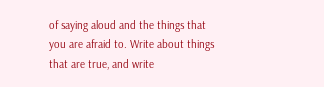of saying aloud and the things that you are afraid to. Write about things that are true, and write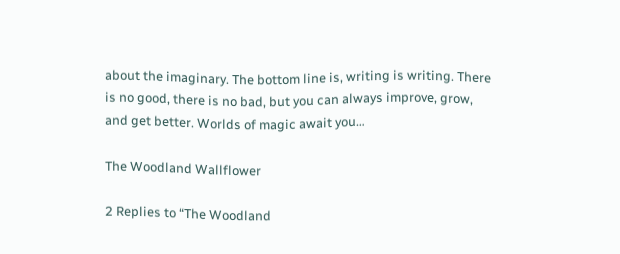about the imaginary. The bottom line is, writing is writing. There is no good, there is no bad, but you can always improve, grow, and get better. Worlds of magic await you…

The Woodland Wallflower

2 Replies to “The Woodland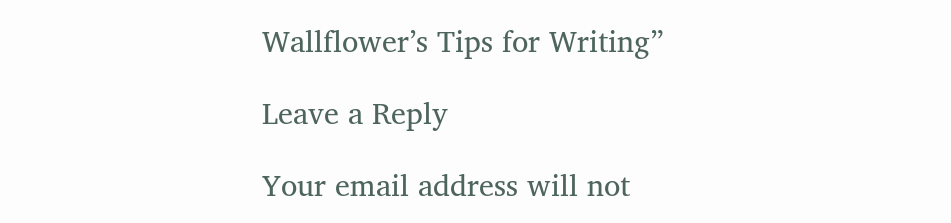Wallflower’s Tips for Writing”

Leave a Reply

Your email address will not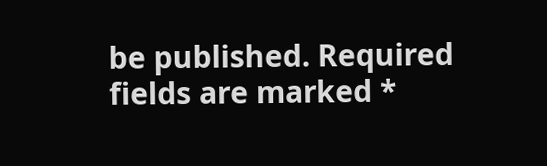be published. Required fields are marked *